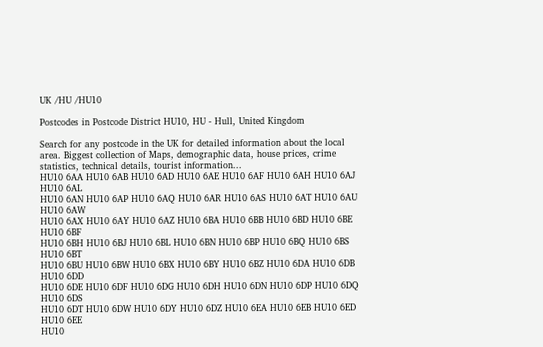UK /HU /HU10

Postcodes in Postcode District HU10, HU - Hull, United Kingdom

Search for any postcode in the UK for detailed information about the local area. Biggest collection of Maps, demographic data, house prices, crime statistics, technical details, tourist information...
HU10 6AA HU10 6AB HU10 6AD HU10 6AE HU10 6AF HU10 6AH HU10 6AJ HU10 6AL
HU10 6AN HU10 6AP HU10 6AQ HU10 6AR HU10 6AS HU10 6AT HU10 6AU HU10 6AW
HU10 6AX HU10 6AY HU10 6AZ HU10 6BA HU10 6BB HU10 6BD HU10 6BE HU10 6BF
HU10 6BH HU10 6BJ HU10 6BL HU10 6BN HU10 6BP HU10 6BQ HU10 6BS HU10 6BT
HU10 6BU HU10 6BW HU10 6BX HU10 6BY HU10 6BZ HU10 6DA HU10 6DB HU10 6DD
HU10 6DE HU10 6DF HU10 6DG HU10 6DH HU10 6DN HU10 6DP HU10 6DQ HU10 6DS
HU10 6DT HU10 6DW HU10 6DY HU10 6DZ HU10 6EA HU10 6EB HU10 6ED HU10 6EE
HU10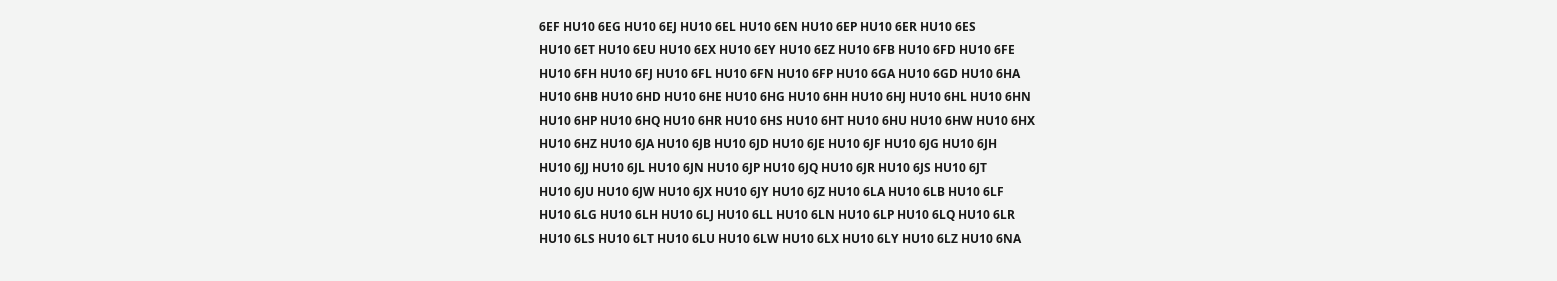6EF HU10 6EG HU10 6EJ HU10 6EL HU10 6EN HU10 6EP HU10 6ER HU10 6ES
HU10 6ET HU10 6EU HU10 6EX HU10 6EY HU10 6EZ HU10 6FB HU10 6FD HU10 6FE
HU10 6FH HU10 6FJ HU10 6FL HU10 6FN HU10 6FP HU10 6GA HU10 6GD HU10 6HA
HU10 6HB HU10 6HD HU10 6HE HU10 6HG HU10 6HH HU10 6HJ HU10 6HL HU10 6HN
HU10 6HP HU10 6HQ HU10 6HR HU10 6HS HU10 6HT HU10 6HU HU10 6HW HU10 6HX
HU10 6HZ HU10 6JA HU10 6JB HU10 6JD HU10 6JE HU10 6JF HU10 6JG HU10 6JH
HU10 6JJ HU10 6JL HU10 6JN HU10 6JP HU10 6JQ HU10 6JR HU10 6JS HU10 6JT
HU10 6JU HU10 6JW HU10 6JX HU10 6JY HU10 6JZ HU10 6LA HU10 6LB HU10 6LF
HU10 6LG HU10 6LH HU10 6LJ HU10 6LL HU10 6LN HU10 6LP HU10 6LQ HU10 6LR
HU10 6LS HU10 6LT HU10 6LU HU10 6LW HU10 6LX HU10 6LY HU10 6LZ HU10 6NA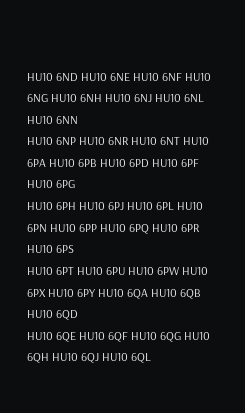HU10 6ND HU10 6NE HU10 6NF HU10 6NG HU10 6NH HU10 6NJ HU10 6NL HU10 6NN
HU10 6NP HU10 6NR HU10 6NT HU10 6PA HU10 6PB HU10 6PD HU10 6PF HU10 6PG
HU10 6PH HU10 6PJ HU10 6PL HU10 6PN HU10 6PP HU10 6PQ HU10 6PR HU10 6PS
HU10 6PT HU10 6PU HU10 6PW HU10 6PX HU10 6PY HU10 6QA HU10 6QB HU10 6QD
HU10 6QE HU10 6QF HU10 6QG HU10 6QH HU10 6QJ HU10 6QL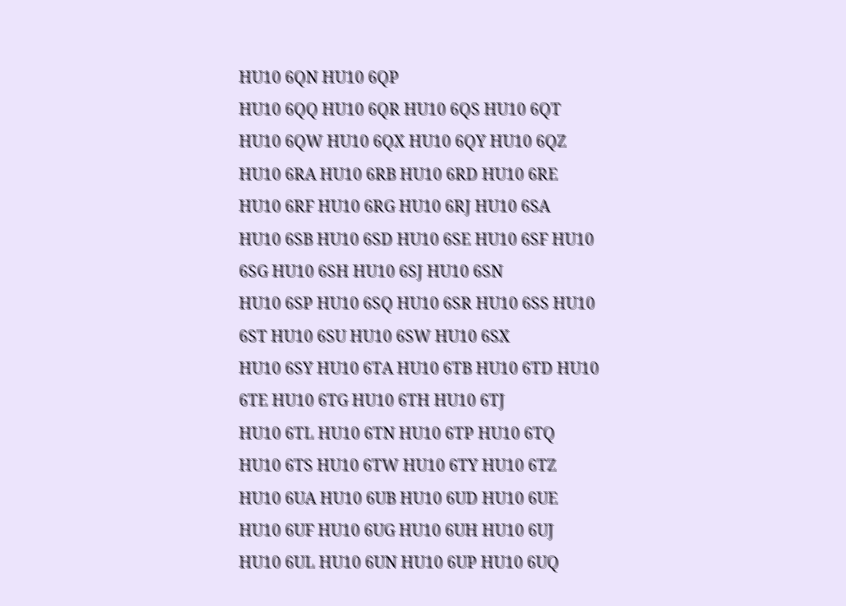HU10 6QN HU10 6QP
HU10 6QQ HU10 6QR HU10 6QS HU10 6QT HU10 6QW HU10 6QX HU10 6QY HU10 6QZ
HU10 6RA HU10 6RB HU10 6RD HU10 6RE HU10 6RF HU10 6RG HU10 6RJ HU10 6SA
HU10 6SB HU10 6SD HU10 6SE HU10 6SF HU10 6SG HU10 6SH HU10 6SJ HU10 6SN
HU10 6SP HU10 6SQ HU10 6SR HU10 6SS HU10 6ST HU10 6SU HU10 6SW HU10 6SX
HU10 6SY HU10 6TA HU10 6TB HU10 6TD HU10 6TE HU10 6TG HU10 6TH HU10 6TJ
HU10 6TL HU10 6TN HU10 6TP HU10 6TQ HU10 6TS HU10 6TW HU10 6TY HU10 6TZ
HU10 6UA HU10 6UB HU10 6UD HU10 6UE HU10 6UF HU10 6UG HU10 6UH HU10 6UJ
HU10 6UL HU10 6UN HU10 6UP HU10 6UQ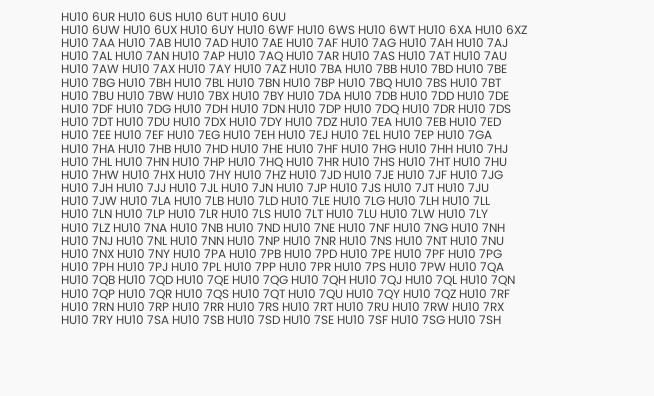HU10 6UR HU10 6US HU10 6UT HU10 6UU
HU10 6UW HU10 6UX HU10 6UY HU10 6WF HU10 6WS HU10 6WT HU10 6XA HU10 6XZ
HU10 7AA HU10 7AB HU10 7AD HU10 7AE HU10 7AF HU10 7AG HU10 7AH HU10 7AJ
HU10 7AL HU10 7AN HU10 7AP HU10 7AQ HU10 7AR HU10 7AS HU10 7AT HU10 7AU
HU10 7AW HU10 7AX HU10 7AY HU10 7AZ HU10 7BA HU10 7BB HU10 7BD HU10 7BE
HU10 7BG HU10 7BH HU10 7BL HU10 7BN HU10 7BP HU10 7BQ HU10 7BS HU10 7BT
HU10 7BU HU10 7BW HU10 7BX HU10 7BY HU10 7DA HU10 7DB HU10 7DD HU10 7DE
HU10 7DF HU10 7DG HU10 7DH HU10 7DN HU10 7DP HU10 7DQ HU10 7DR HU10 7DS
HU10 7DT HU10 7DU HU10 7DX HU10 7DY HU10 7DZ HU10 7EA HU10 7EB HU10 7ED
HU10 7EE HU10 7EF HU10 7EG HU10 7EH HU10 7EJ HU10 7EL HU10 7EP HU10 7GA
HU10 7HA HU10 7HB HU10 7HD HU10 7HE HU10 7HF HU10 7HG HU10 7HH HU10 7HJ
HU10 7HL HU10 7HN HU10 7HP HU10 7HQ HU10 7HR HU10 7HS HU10 7HT HU10 7HU
HU10 7HW HU10 7HX HU10 7HY HU10 7HZ HU10 7JD HU10 7JE HU10 7JF HU10 7JG
HU10 7JH HU10 7JJ HU10 7JL HU10 7JN HU10 7JP HU10 7JS HU10 7JT HU10 7JU
HU10 7JW HU10 7LA HU10 7LB HU10 7LD HU10 7LE HU10 7LG HU10 7LH HU10 7LL
HU10 7LN HU10 7LP HU10 7LR HU10 7LS HU10 7LT HU10 7LU HU10 7LW HU10 7LY
HU10 7LZ HU10 7NA HU10 7NB HU10 7ND HU10 7NE HU10 7NF HU10 7NG HU10 7NH
HU10 7NJ HU10 7NL HU10 7NN HU10 7NP HU10 7NR HU10 7NS HU10 7NT HU10 7NU
HU10 7NX HU10 7NY HU10 7PA HU10 7PB HU10 7PD HU10 7PE HU10 7PF HU10 7PG
HU10 7PH HU10 7PJ HU10 7PL HU10 7PP HU10 7PR HU10 7PS HU10 7PW HU10 7QA
HU10 7QB HU10 7QD HU10 7QE HU10 7QG HU10 7QH HU10 7QJ HU10 7QL HU10 7QN
HU10 7QP HU10 7QR HU10 7QS HU10 7QT HU10 7QU HU10 7QY HU10 7QZ HU10 7RF
HU10 7RN HU10 7RP HU10 7RR HU10 7RS HU10 7RT HU10 7RU HU10 7RW HU10 7RX
HU10 7RY HU10 7SA HU10 7SB HU10 7SD HU10 7SE HU10 7SF HU10 7SG HU10 7SH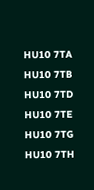HU10 7TA HU10 7TB HU10 7TD HU10 7TE HU10 7TG HU10 7TH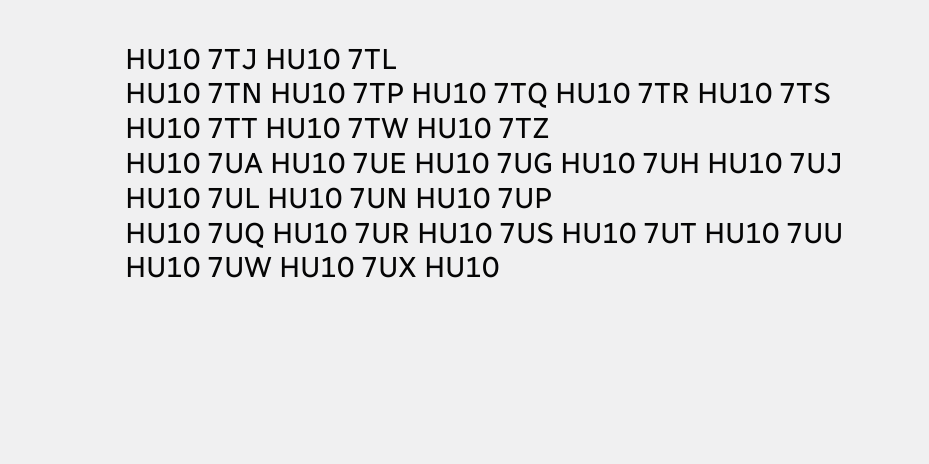HU10 7TJ HU10 7TL
HU10 7TN HU10 7TP HU10 7TQ HU10 7TR HU10 7TS HU10 7TT HU10 7TW HU10 7TZ
HU10 7UA HU10 7UE HU10 7UG HU10 7UH HU10 7UJ HU10 7UL HU10 7UN HU10 7UP
HU10 7UQ HU10 7UR HU10 7US HU10 7UT HU10 7UU HU10 7UW HU10 7UX HU10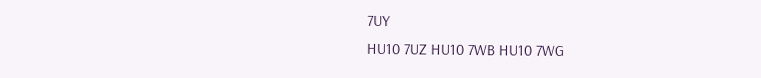7UY
HU10 7UZ HU10 7WB HU10 7WG